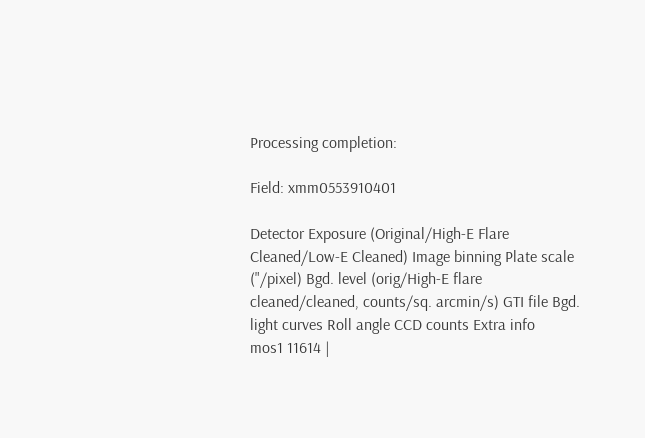Processing completion:

Field: xmm0553910401

Detector Exposure (Original/High-E Flare Cleaned/Low-E Cleaned) Image binning Plate scale ("/pixel) Bgd. level (orig/High-E flare cleaned/cleaned, counts/sq. arcmin/s) GTI file Bgd. light curves Roll angle CCD counts Extra info
mos1 11614 |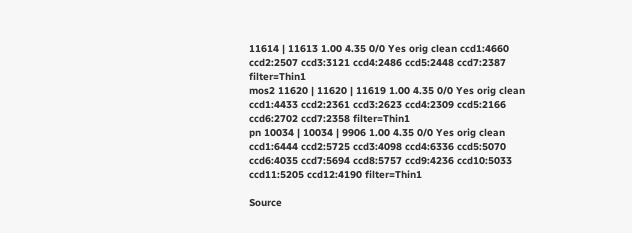11614 | 11613 1.00 4.35 0/0 Yes orig clean ccd1:4660 ccd2:2507 ccd3:3121 ccd4:2486 ccd5:2448 ccd7:2387 filter=Thin1
mos2 11620 | 11620 | 11619 1.00 4.35 0/0 Yes orig clean ccd1:4433 ccd2:2361 ccd3:2623 ccd4:2309 ccd5:2166 ccd6:2702 ccd7:2358 filter=Thin1
pn 10034 | 10034 | 9906 1.00 4.35 0/0 Yes orig clean ccd1:6444 ccd2:5725 ccd3:4098 ccd4:6336 ccd5:5070 ccd6:4035 ccd7:5694 ccd8:5757 ccd9:4236 ccd10:5033 ccd11:5205 ccd12:4190 filter=Thin1

Source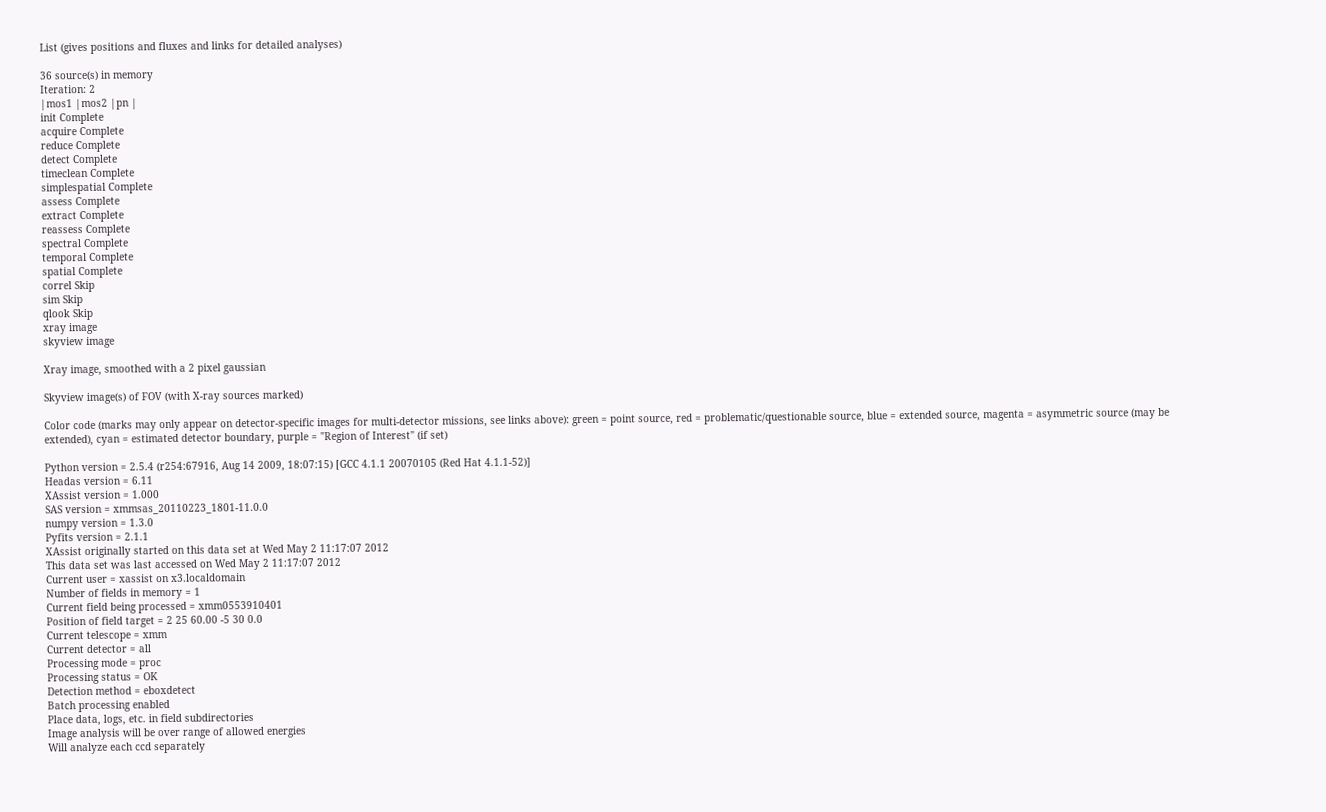List (gives positions and fluxes and links for detailed analyses)

36 source(s) in memory
Iteration: 2
|mos1 |mos2 |pn |
init Complete
acquire Complete
reduce Complete
detect Complete
timeclean Complete
simplespatial Complete
assess Complete
extract Complete
reassess Complete
spectral Complete
temporal Complete
spatial Complete
correl Skip
sim Skip
qlook Skip
xray image
skyview image

Xray image, smoothed with a 2 pixel gaussian

Skyview image(s) of FOV (with X-ray sources marked)

Color code (marks may only appear on detector-specific images for multi-detector missions, see links above): green = point source, red = problematic/questionable source, blue = extended source, magenta = asymmetric source (may be extended), cyan = estimated detector boundary, purple = "Region of Interest" (if set)

Python version = 2.5.4 (r254:67916, Aug 14 2009, 18:07:15) [GCC 4.1.1 20070105 (Red Hat 4.1.1-52)]
Headas version = 6.11
XAssist version = 1.000
SAS version = xmmsas_20110223_1801-11.0.0
numpy version = 1.3.0
Pyfits version = 2.1.1
XAssist originally started on this data set at Wed May 2 11:17:07 2012
This data set was last accessed on Wed May 2 11:17:07 2012
Current user = xassist on x3.localdomain
Number of fields in memory = 1
Current field being processed = xmm0553910401
Position of field target = 2 25 60.00 -5 30 0.0
Current telescope = xmm
Current detector = all
Processing mode = proc
Processing status = OK
Detection method = eboxdetect
Batch processing enabled
Place data, logs, etc. in field subdirectories
Image analysis will be over range of allowed energies
Will analyze each ccd separately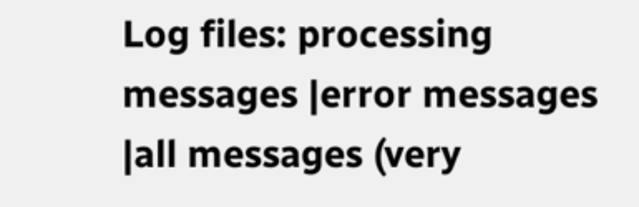Log files: processing messages |error messages |all messages (very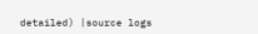detailed) |source logs